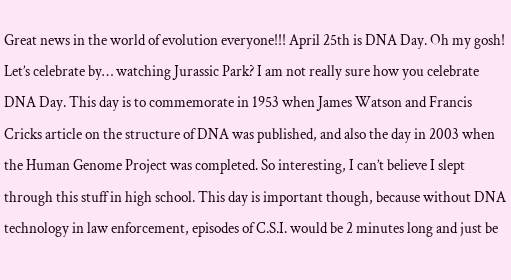Great news in the world of evolution everyone!!! April 25th is DNA Day. Oh my gosh! Let’s celebrate by… watching Jurassic Park? I am not really sure how you celebrate DNA Day. This day is to commemorate in 1953 when James Watson and Francis Cricks article on the structure of DNA was published, and also the day in 2003 when the Human Genome Project was completed. So interesting, I can’t believe I slept through this stuff in high school. This day is important though, because without DNA technology in law enforcement, episodes of C.S.I. would be 2 minutes long and just be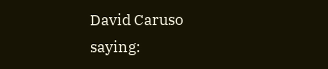David Caruso saying: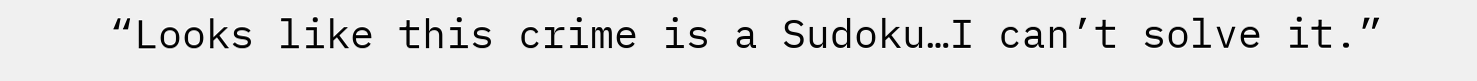“Looks like this crime is a Sudoku…I can’t solve it.”